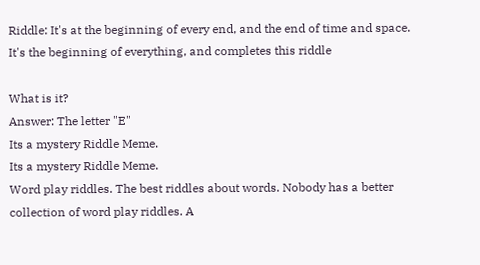Riddle: It's at the beginning of every end, and the end of time and space. It's the beginning of everything, and completes this riddle

What is it?
Answer: The letter "E"
Its a mystery Riddle Meme.
Its a mystery Riddle Meme.
Word play riddles. The best riddles about words. Nobody has a better collection of word play riddles. A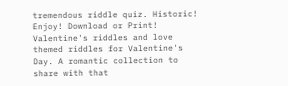tremendous riddle quiz. Historic! Enjoy! Download or Print!
Valentine's riddles and love themed riddles for Valentine's Day. A romantic collection to share with that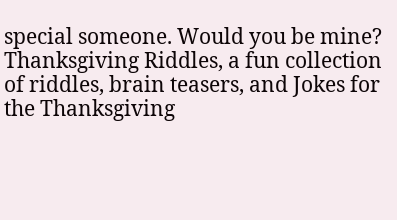special someone. Would you be mine?
Thanksgiving Riddles, a fun collection of riddles, brain teasers, and Jokes for the Thanksgiving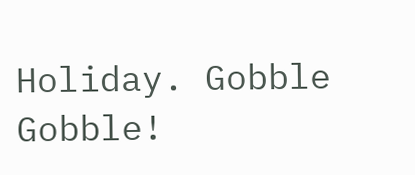Holiday. Gobble Gobble!